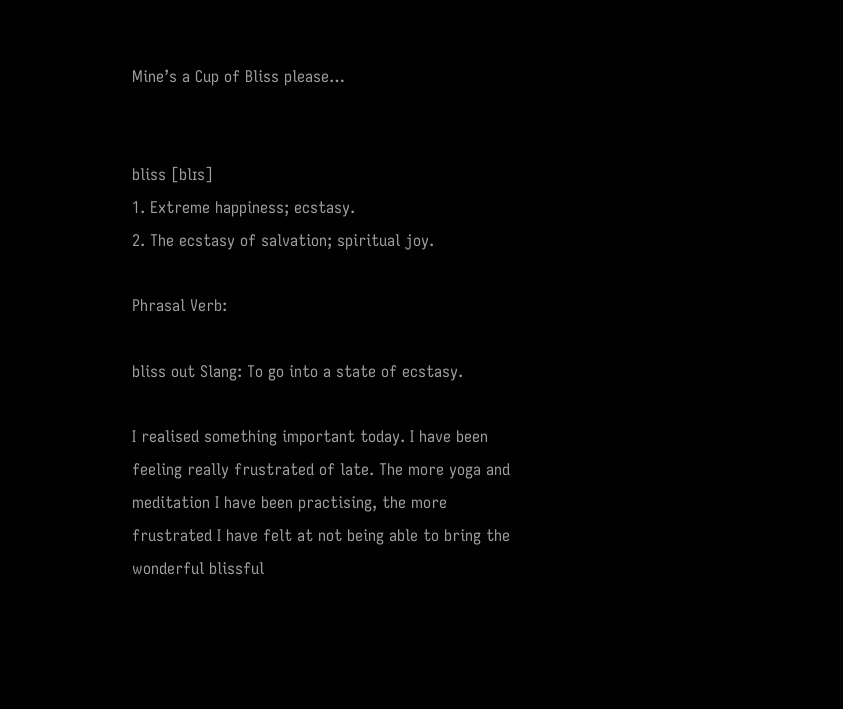Mine’s a Cup of Bliss please…


bliss [blɪs]
1. Extreme happiness; ecstasy.
2. The ecstasy of salvation; spiritual joy.

Phrasal Verb:

bliss out Slang: To go into a state of ecstasy.

I realised something important today. I have been feeling really frustrated of late. The more yoga and meditation I have been practising, the more frustrated I have felt at not being able to bring the wonderful blissful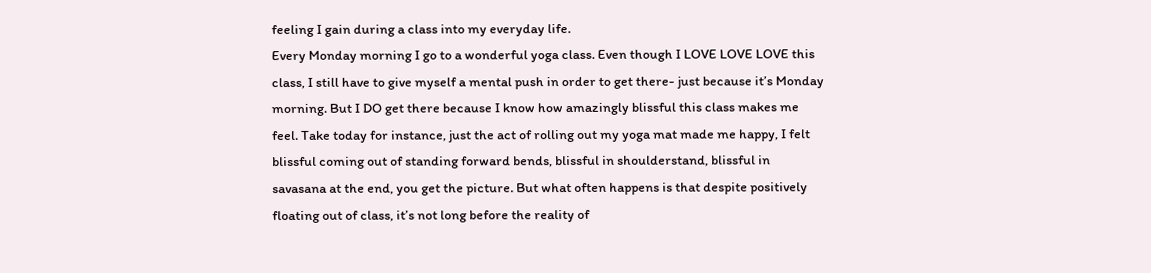feeling I gain during a class into my everyday life.
Every Monday morning I go to a wonderful yoga class. Even though I LOVE LOVE LOVE this class, I still have to give myself a mental push in order to get there- just because it’s Monday morning. But I DO get there because I know how amazingly blissful this class makes me feel. Take today for instance, just the act of rolling out my yoga mat made me happy, I felt blissful coming out of standing forward bends, blissful in shoulderstand, blissful in savasana at the end, you get the picture. But what often happens is that despite positively floating out of class, it’s not long before the reality of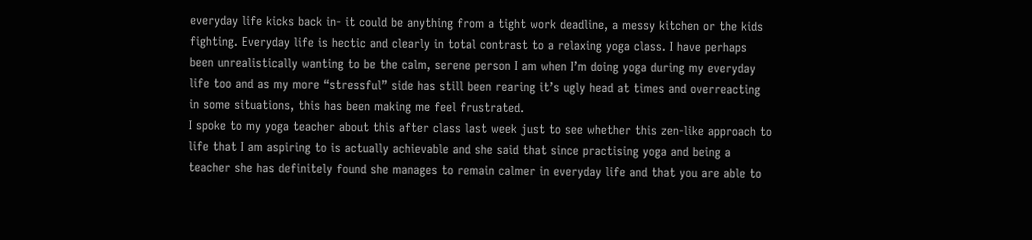everyday life kicks back in- it could be anything from a tight work deadline, a messy kitchen or the kids fighting. Everyday life is hectic and clearly in total contrast to a relaxing yoga class. I have perhaps been unrealistically wanting to be the calm, serene person I am when I’m doing yoga during my everyday life too and as my more “stressful” side has still been rearing it’s ugly head at times and overreacting in some situations, this has been making me feel frustrated.
I spoke to my yoga teacher about this after class last week just to see whether this zen-like approach to life that I am aspiring to is actually achievable and she said that since practising yoga and being a teacher she has definitely found she manages to remain calmer in everyday life and that you are able to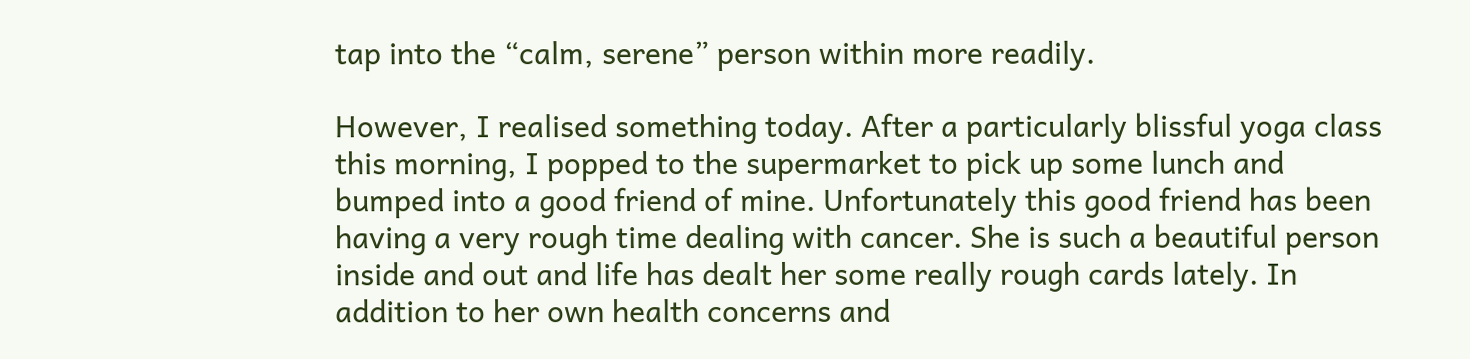tap into the “calm, serene” person within more readily.

However, I realised something today. After a particularly blissful yoga class this morning, I popped to the supermarket to pick up some lunch and bumped into a good friend of mine. Unfortunately this good friend has been having a very rough time dealing with cancer. She is such a beautiful person inside and out and life has dealt her some really rough cards lately. In addition to her own health concerns and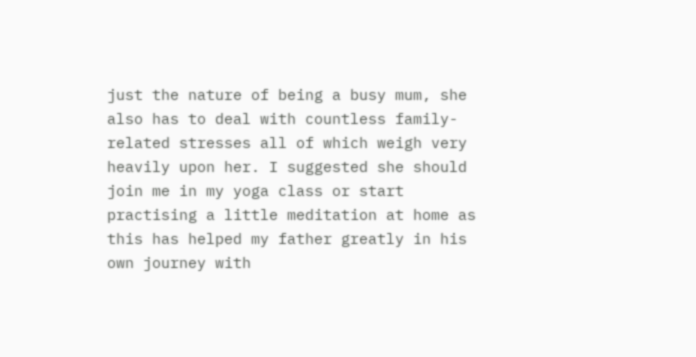just the nature of being a busy mum, she also has to deal with countless family-related stresses all of which weigh very heavily upon her. I suggested she should join me in my yoga class or start practising a little meditation at home as this has helped my father greatly in his own journey with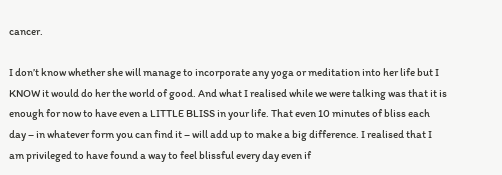cancer.

I don’t know whether she will manage to incorporate any yoga or meditation into her life but I KNOW it would do her the world of good. And what I realised while we were talking was that it is enough for now to have even a LITTLE BLISS in your life. That even 10 minutes of bliss each day – in whatever form you can find it – will add up to make a big difference. I realised that I am privileged to have found a way to feel blissful every day even if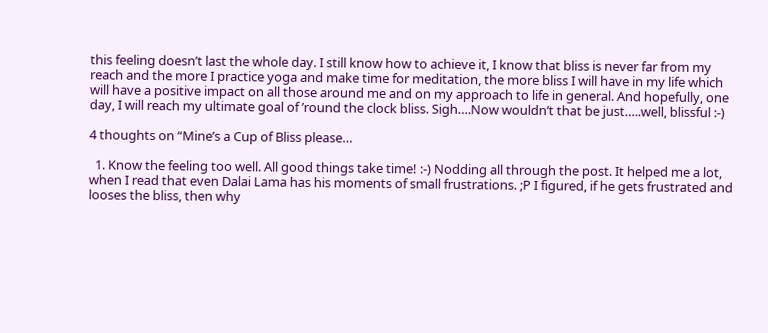this feeling doesn’t last the whole day. I still know how to achieve it, I know that bliss is never far from my reach and the more I practice yoga and make time for meditation, the more bliss I will have in my life which will have a positive impact on all those around me and on my approach to life in general. And hopefully, one day, I will reach my ultimate goal of ’round the clock bliss. Sigh….Now wouldn’t that be just…..well, blissful :-)

4 thoughts on “Mine’s a Cup of Bliss please…

  1. Know the feeling too well. All good things take time! :-) Nodding all through the post. It helped me a lot, when I read that even Dalai Lama has his moments of small frustrations. ;P I figured, if he gets frustrated and looses the bliss, then why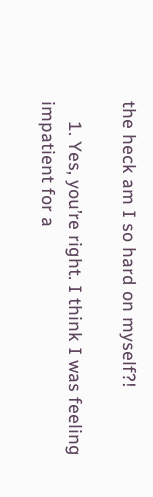the heck am I so hard on myself?!

    1. Yes, you’re right. I think I was feeling impatient for a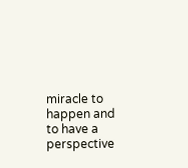miracle to happen and to have a perspective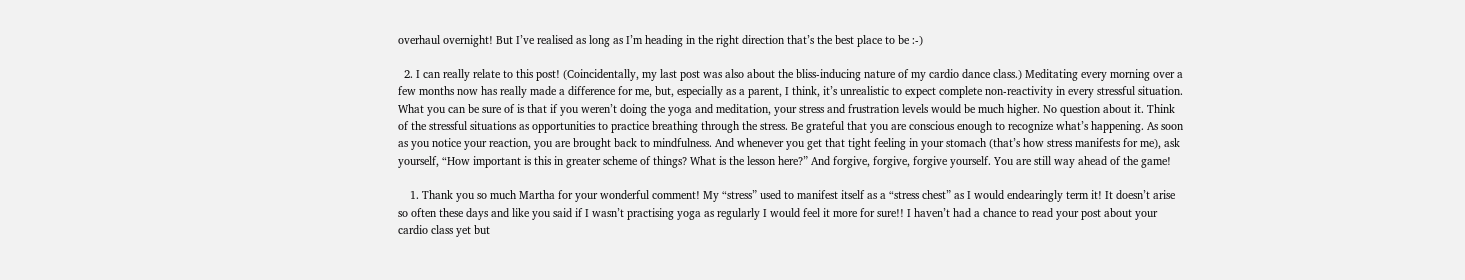overhaul overnight! But I’ve realised as long as I’m heading in the right direction that’s the best place to be :-)

  2. I can really relate to this post! (Coincidentally, my last post was also about the bliss-inducing nature of my cardio dance class.) Meditating every morning over a few months now has really made a difference for me, but, especially as a parent, I think, it’s unrealistic to expect complete non-reactivity in every stressful situation. What you can be sure of is that if you weren’t doing the yoga and meditation, your stress and frustration levels would be much higher. No question about it. Think of the stressful situations as opportunities to practice breathing through the stress. Be grateful that you are conscious enough to recognize what’s happening. As soon as you notice your reaction, you are brought back to mindfulness. And whenever you get that tight feeling in your stomach (that’s how stress manifests for me), ask yourself, “How important is this in greater scheme of things? What is the lesson here?” And forgive, forgive, forgive yourself. You are still way ahead of the game!

    1. Thank you so much Martha for your wonderful comment! My “stress” used to manifest itself as a “stress chest” as I would endearingly term it! It doesn’t arise so often these days and like you said if I wasn’t practising yoga as regularly I would feel it more for sure!! I haven’t had a chance to read your post about your cardio class yet but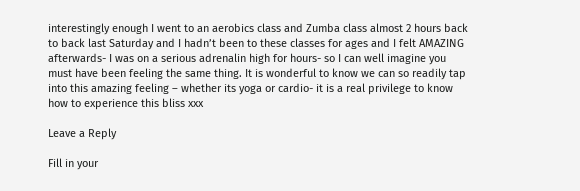interestingly enough I went to an aerobics class and Zumba class almost 2 hours back to back last Saturday and I hadn’t been to these classes for ages and I felt AMAZING afterwards- I was on a serious adrenalin high for hours- so I can well imagine you must have been feeling the same thing. It is wonderful to know we can so readily tap into this amazing feeling – whether its yoga or cardio- it is a real privilege to know how to experience this bliss xxx

Leave a Reply

Fill in your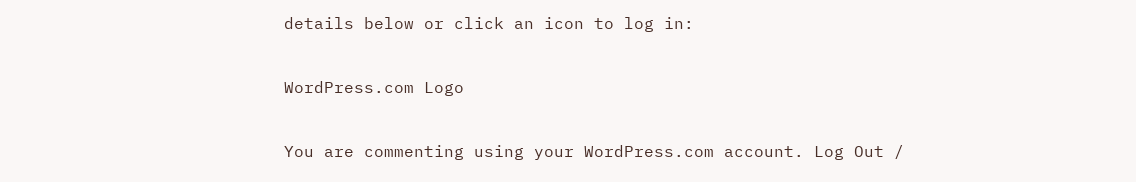details below or click an icon to log in:

WordPress.com Logo

You are commenting using your WordPress.com account. Log Out /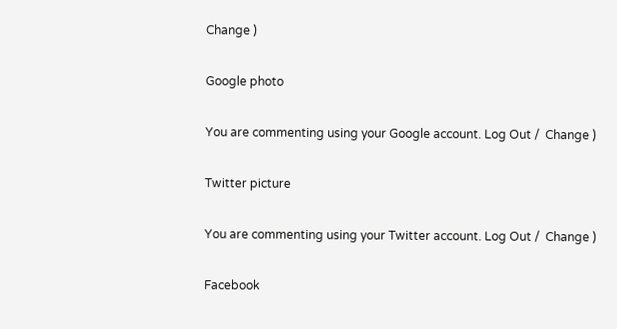Change )

Google photo

You are commenting using your Google account. Log Out /  Change )

Twitter picture

You are commenting using your Twitter account. Log Out /  Change )

Facebook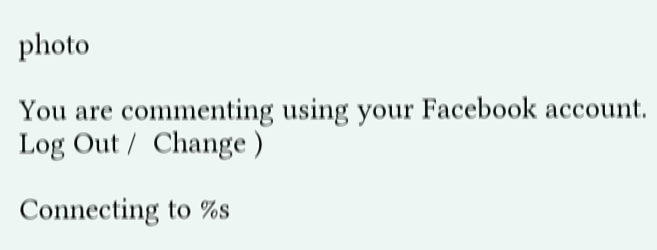photo

You are commenting using your Facebook account. Log Out /  Change )

Connecting to %s